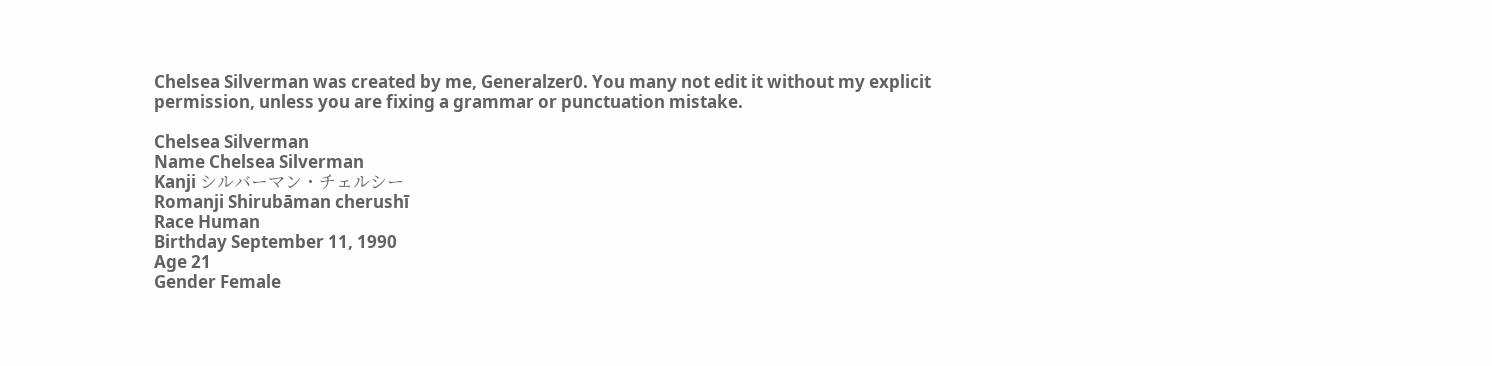Chelsea Silverman was created by me, Generalzer0. You many not edit it without my explicit permission, unless you are fixing a grammar or punctuation mistake.

Chelsea Silverman
Name Chelsea Silverman
Kanji シルバーマン・チェルシー
Romanji Shirubāman cherushī
Race Human
Birthday September 11, 1990
Age 21
Gender Female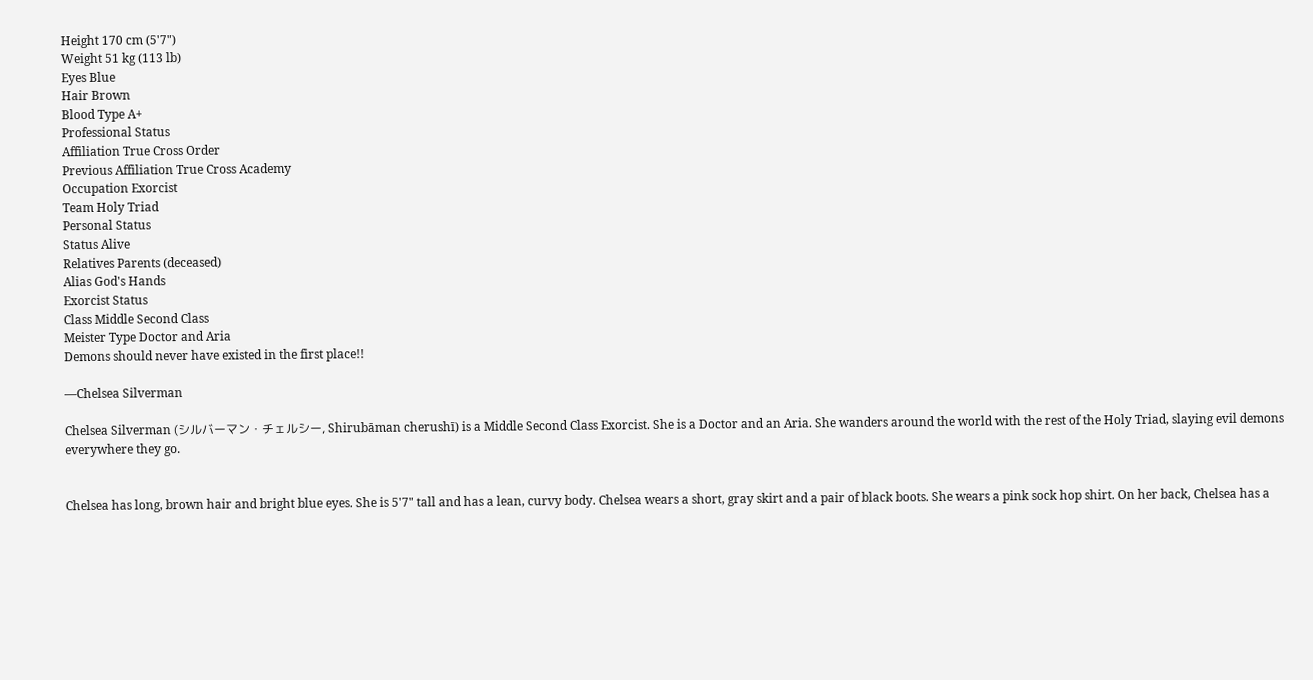Height 170 cm (5'7")
Weight 51 kg (113 lb)
Eyes Blue
Hair Brown
Blood Type A+
Professional Status
Affiliation True Cross Order
Previous Affiliation True Cross Academy
Occupation Exorcist
Team Holy Triad
Personal Status
Status Alive
Relatives Parents (deceased)
Alias God's Hands
Exorcist Status
Class Middle Second Class
Meister Type Doctor and Aria
Demons should never have existed in the first place!!

—Chelsea Silverman

Chelsea Silverman (シルバーマン・チェルシー, Shirubāman cherushī) is a Middle Second Class Exorcist. She is a Doctor and an Aria. She wanders around the world with the rest of the Holy Triad, slaying evil demons everywhere they go.


Chelsea has long, brown hair and bright blue eyes. She is 5'7" tall and has a lean, curvy body. Chelsea wears a short, gray skirt and a pair of black boots. She wears a pink sock hop shirt. On her back, Chelsea has a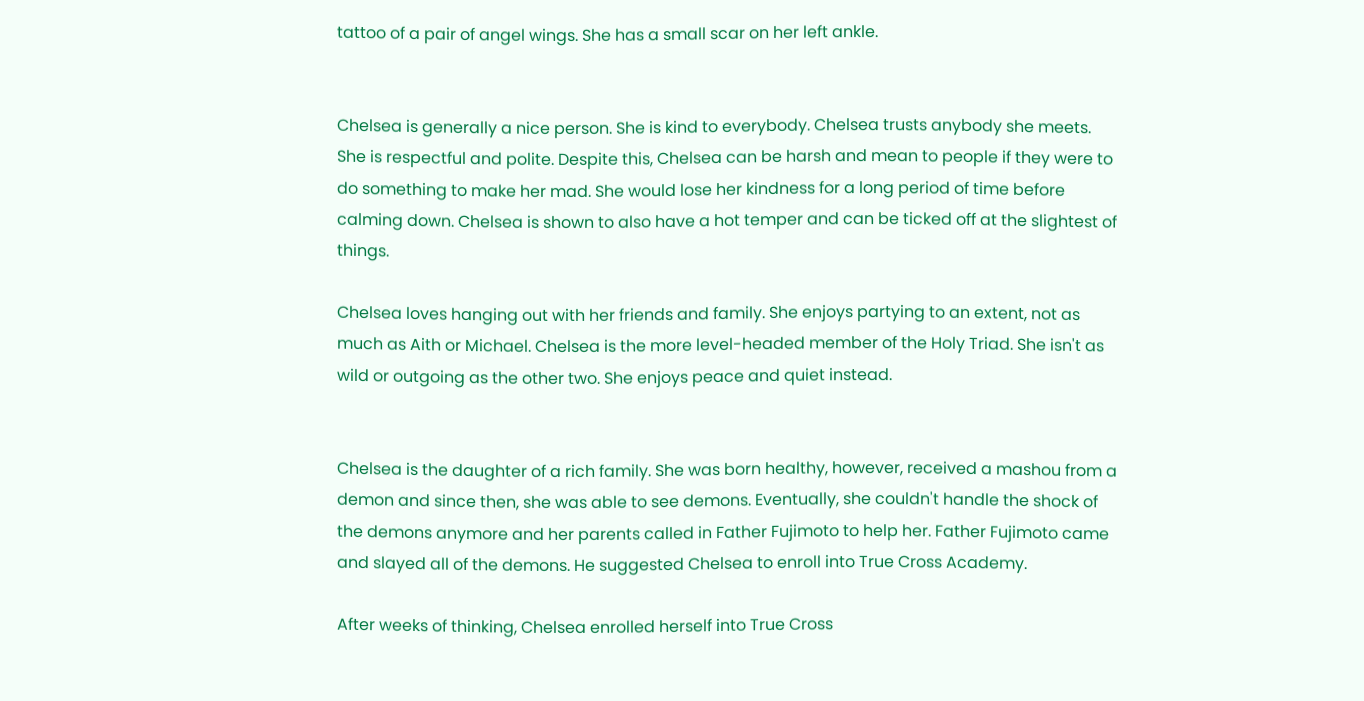tattoo of a pair of angel wings. She has a small scar on her left ankle.


Chelsea is generally a nice person. She is kind to everybody. Chelsea trusts anybody she meets. She is respectful and polite. Despite this, Chelsea can be harsh and mean to people if they were to do something to make her mad. She would lose her kindness for a long period of time before calming down. Chelsea is shown to also have a hot temper and can be ticked off at the slightest of things.

Chelsea loves hanging out with her friends and family. She enjoys partying to an extent, not as much as Aith or Michael. Chelsea is the more level-headed member of the Holy Triad. She isn't as wild or outgoing as the other two. She enjoys peace and quiet instead.


Chelsea is the daughter of a rich family. She was born healthy, however, received a mashou from a demon and since then, she was able to see demons. Eventually, she couldn't handle the shock of the demons anymore and her parents called in Father Fujimoto to help her. Father Fujimoto came and slayed all of the demons. He suggested Chelsea to enroll into True Cross Academy.

After weeks of thinking, Chelsea enrolled herself into True Cross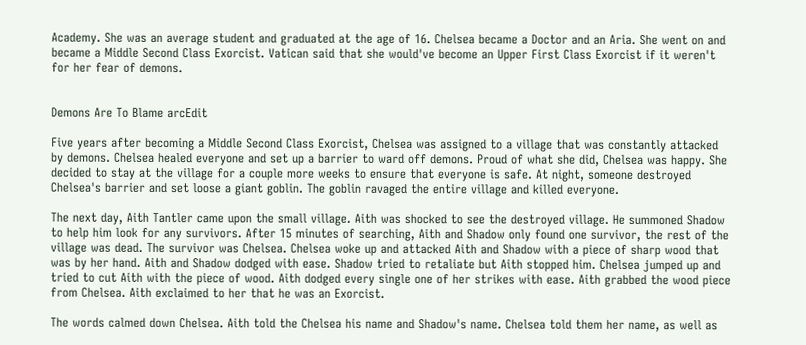Academy. She was an average student and graduated at the age of 16. Chelsea became a Doctor and an Aria. She went on and became a Middle Second Class Exorcist. Vatican said that she would've become an Upper First Class Exorcist if it weren't for her fear of demons.


Demons Are To Blame arcEdit

Five years after becoming a Middle Second Class Exorcist, Chelsea was assigned to a village that was constantly attacked by demons. Chelsea healed everyone and set up a barrier to ward off demons. Proud of what she did, Chelsea was happy. She decided to stay at the village for a couple more weeks to ensure that everyone is safe. At night, someone destroyed Chelsea's barrier and set loose a giant goblin. The goblin ravaged the entire village and killed everyone.

The next day, Aith Tantler came upon the small village. Aith was shocked to see the destroyed village. He summoned Shadow to help him look for any survivors. After 15 minutes of searching, Aith and Shadow only found one survivor, the rest of the village was dead. The survivor was Chelsea. Chelsea woke up and attacked Aith and Shadow with a piece of sharp wood that was by her hand. Aith and Shadow dodged with ease. Shadow tried to retaliate but Aith stopped him. Chelsea jumped up and tried to cut Aith with the piece of wood. Aith dodged every single one of her strikes with ease. Aith grabbed the wood piece from Chelsea. Aith exclaimed to her that he was an Exorcist.

The words calmed down Chelsea. Aith told the Chelsea his name and Shadow's name. Chelsea told them her name, as well as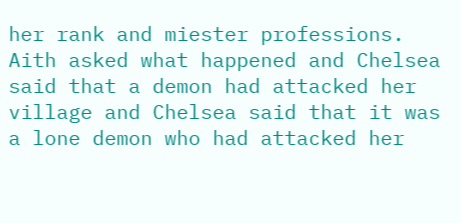her rank and miester professions. Aith asked what happened and Chelsea said that a demon had attacked her village and Chelsea said that it was a lone demon who had attacked her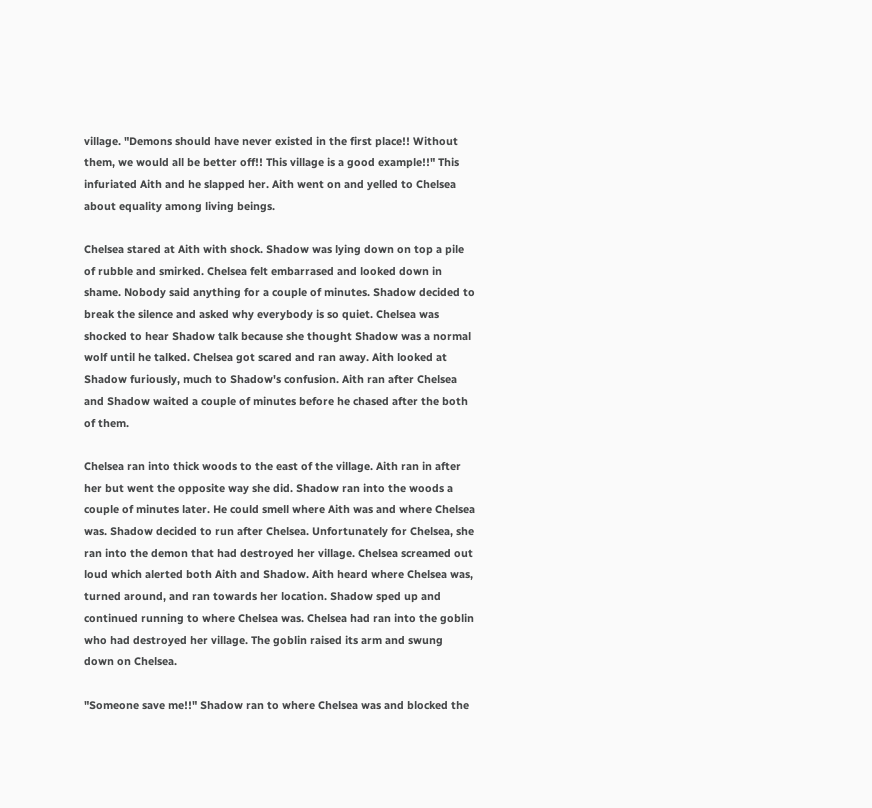village. "Demons should have never existed in the first place!! Without them, we would all be better off!! This village is a good example!!" This infuriated Aith and he slapped her. Aith went on and yelled to Chelsea about equality among living beings.

Chelsea stared at Aith with shock. Shadow was lying down on top a pile of rubble and smirked. Chelsea felt embarrased and looked down in shame. Nobody said anything for a couple of minutes. Shadow decided to break the silence and asked why everybody is so quiet. Chelsea was shocked to hear Shadow talk because she thought Shadow was a normal wolf until he talked. Chelsea got scared and ran away. Aith looked at Shadow furiously, much to Shadow's confusion. Aith ran after Chelsea and Shadow waited a couple of minutes before he chased after the both of them.

Chelsea ran into thick woods to the east of the village. Aith ran in after her but went the opposite way she did. Shadow ran into the woods a couple of minutes later. He could smell where Aith was and where Chelsea was. Shadow decided to run after Chelsea. Unfortunately for Chelsea, she ran into the demon that had destroyed her village. Chelsea screamed out loud which alerted both Aith and Shadow. Aith heard where Chelsea was, turned around, and ran towards her location. Shadow sped up and continued running to where Chelsea was. Chelsea had ran into the goblin who had destroyed her village. The goblin raised its arm and swung down on Chelsea.

"Someone save me!!" Shadow ran to where Chelsea was and blocked the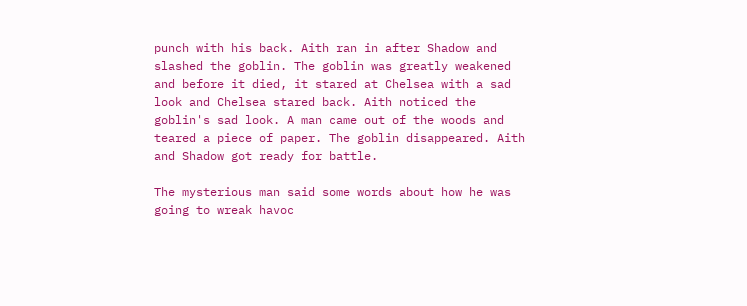punch with his back. Aith ran in after Shadow and slashed the goblin. The goblin was greatly weakened and before it died, it stared at Chelsea with a sad look and Chelsea stared back. Aith noticed the goblin's sad look. A man came out of the woods and teared a piece of paper. The goblin disappeared. Aith and Shadow got ready for battle.

The mysterious man said some words about how he was going to wreak havoc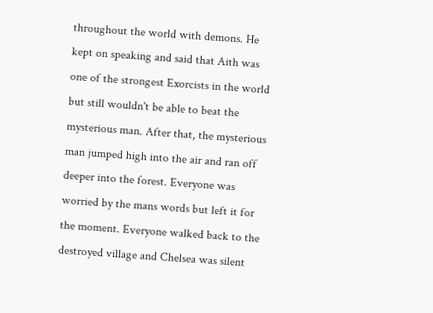throughout the world with demons. He kept on speaking and said that Aith was one of the strongest Exorcists in the world but still wouldn't be able to beat the mysterious man. After that, the mysterious man jumped high into the air and ran off deeper into the forest. Everyone was worried by the mans words but left it for the moment. Everyone walked back to the destroyed village and Chelsea was silent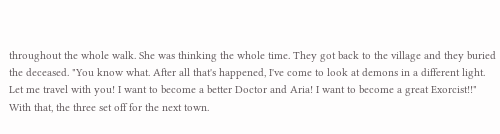throughout the whole walk. She was thinking the whole time. They got back to the village and they buried the deceased. "You know what. After all that's happened, I've come to look at demons in a different light. Let me travel with you! I want to become a better Doctor and Aria! I want to become a great Exorcist!!" With that, the three set off for the next town.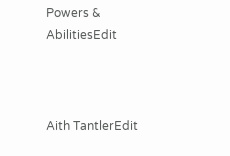Powers & AbilitiesEdit



Aith TantlerEdit